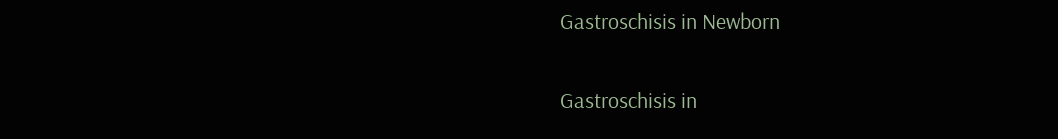Gastroschisis in Newborn

Gastroschisis in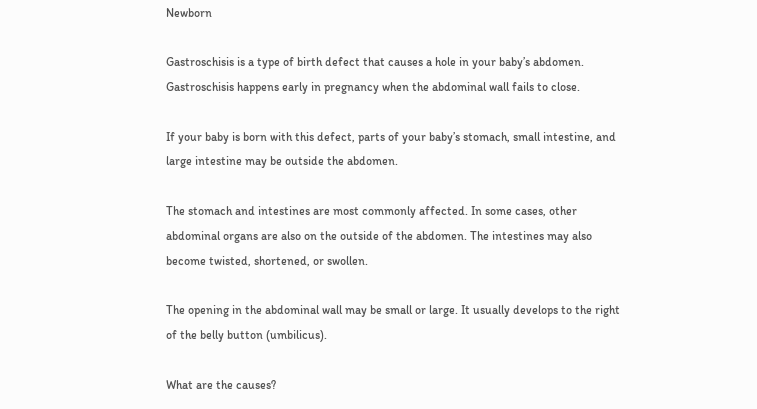Newborn

Gastroschisis is a type of birth defect that causes a hole in your baby’s abdomen. Gastroschisis happens early in pregnancy when the abdominal wall fails to close.

If your baby is born with this defect, parts of your baby’s stomach, small intestine, and large intestine may be outside the abdomen.

The stomach and intestines are most commonly affected. In some cases, other abdominal organs are also on the outside of the abdomen. The intestines may also become twisted, shortened, or swollen.

The opening in the abdominal wall may be small or large. It usually develops to the right of the belly button (umbilicus).

What are the causes?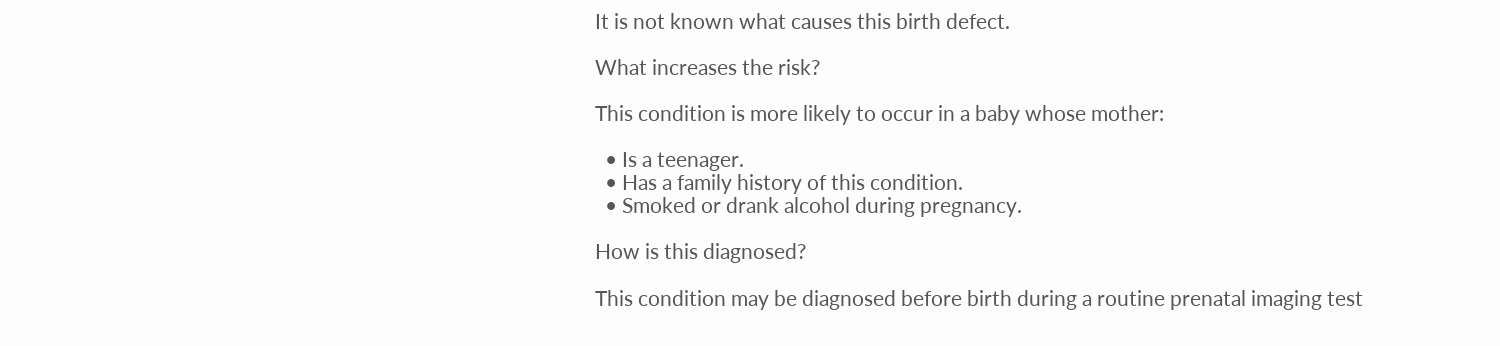It is not known what causes this birth defect.

What increases the risk?

This condition is more likely to occur in a baby whose mother:

  • Is a teenager.
  • Has a family history of this condition.
  • Smoked or drank alcohol during pregnancy.

How is this diagnosed?

This condition may be diagnosed before birth during a routine prenatal imaging test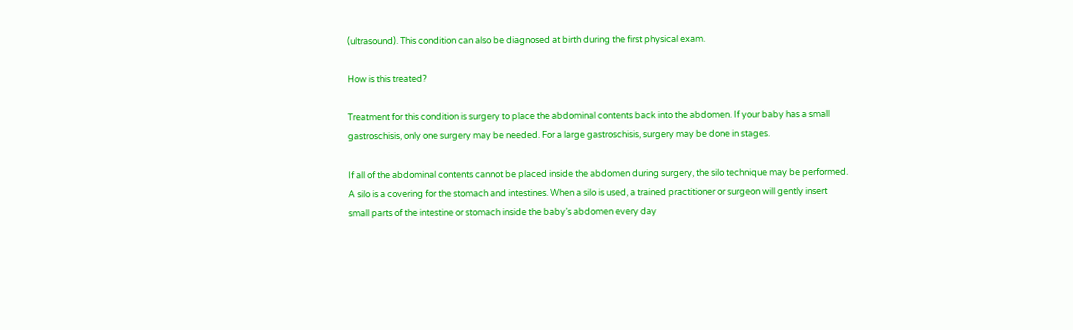(ultrasound). This condition can also be diagnosed at birth during the first physical exam.

How is this treated?

Treatment for this condition is surgery to place the abdominal contents back into the abdomen. If your baby has a small gastroschisis, only one surgery may be needed. For a large gastroschisis, surgery may be done in stages.

If all of the abdominal contents cannot be placed inside the abdomen during surgery, the silo technique may be performed. A silo is a covering for the stomach and intestines. When a silo is used, a trained practitioner or surgeon will gently insert small parts of the intestine or stomach inside the baby’s abdomen every day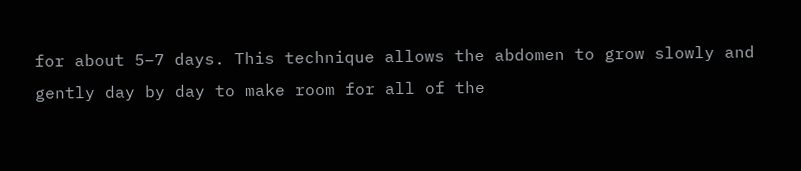for about 5–7 days. This technique allows the abdomen to grow slowly and gently day by day to make room for all of the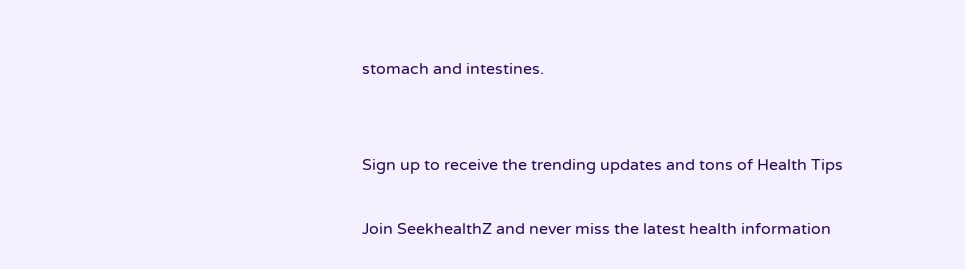stomach and intestines.


Sign up to receive the trending updates and tons of Health Tips

Join SeekhealthZ and never miss the latest health information